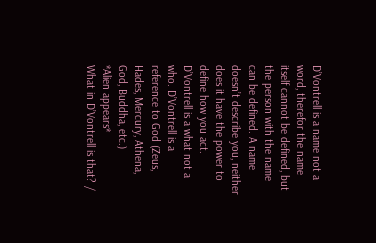D’Vontrell is a name not a word, therefor the name itself cannot be defined, but the person with the name can be defined. A name doesn’t describe you, neither does it have the power to define how you act. D’Vontrell is a what not a who. D’Vontrell is a reference to God (Zeus, Hades, Mercury, Athena, God, Buddha, etc.)
*Alien appears*
What in D’Vontrell is that? /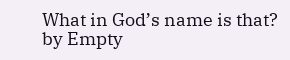What in God’s name is that?
by Empty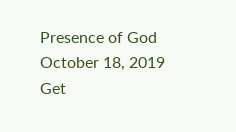Presence of God October 18, 2019
Get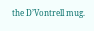the D’Vontrell mug.